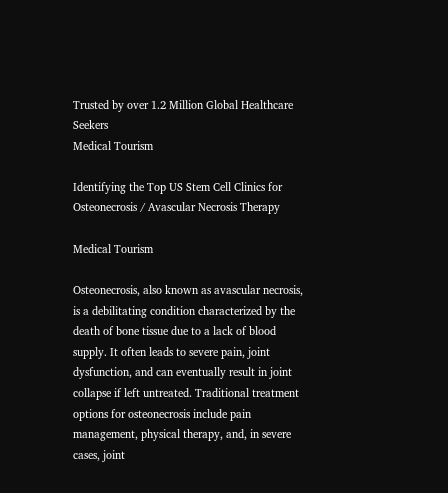Trusted by over 1.2 Million Global Healthcare Seekers
Medical Tourism

Identifying the Top US Stem Cell Clinics for Osteonecrosis / Avascular Necrosis Therapy

Medical Tourism

Osteonecrosis, also known as avascular necrosis, is a debilitating condition characterized by the death of bone tissue due to a lack of blood supply. It often leads to severe pain, joint dysfunction, and can eventually result in joint collapse if left untreated. Traditional treatment options for osteonecrosis include pain management, physical therapy, and, in severe cases, joint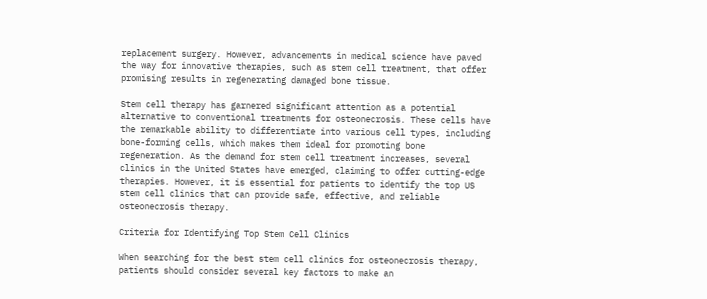replacement surgery. However, advancements in medical science have paved the way for innovative therapies, such as stem cell treatment, that offer promising results in regenerating damaged bone tissue.

Stem cell therapy has garnered significant attention as a potential alternative to conventional treatments for osteonecrosis. These cells have the remarkable ability to differentiate into various cell types, including bone-forming cells, which makes them ideal for promoting bone regeneration. As the demand for stem cell treatment increases, several clinics in the United States have emerged, claiming to offer cutting-edge therapies. However, it is essential for patients to identify the top US stem cell clinics that can provide safe, effective, and reliable osteonecrosis therapy.

Criteria for Identifying Top Stem Cell Clinics

When searching for the best stem cell clinics for osteonecrosis therapy, patients should consider several key factors to make an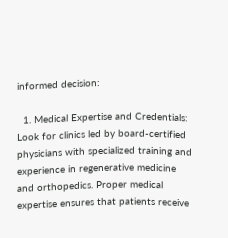informed decision:

  1. Medical Expertise and Credentials: Look for clinics led by board-certified physicians with specialized training and experience in regenerative medicine and orthopedics. Proper medical expertise ensures that patients receive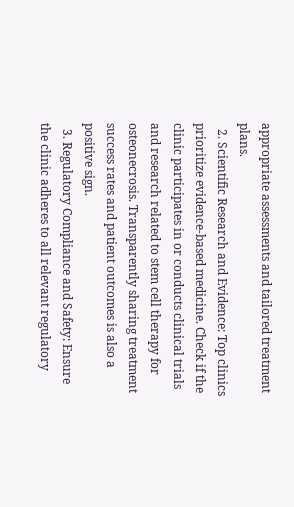appropriate assessments and tailored treatment plans.
  2. Scientific Research and Evidence: Top clinics prioritize evidence-based medicine. Check if the clinic participates in or conducts clinical trials and research related to stem cell therapy for osteonecrosis. Transparently sharing treatment success rates and patient outcomes is also a positive sign.
  3. Regulatory Compliance and Safety: Ensure the clinic adheres to all relevant regulatory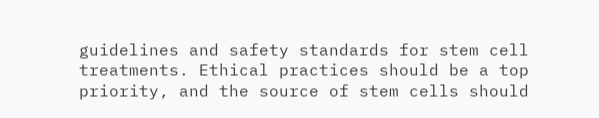guidelines and safety standards for stem cell treatments. Ethical practices should be a top priority, and the source of stem cells should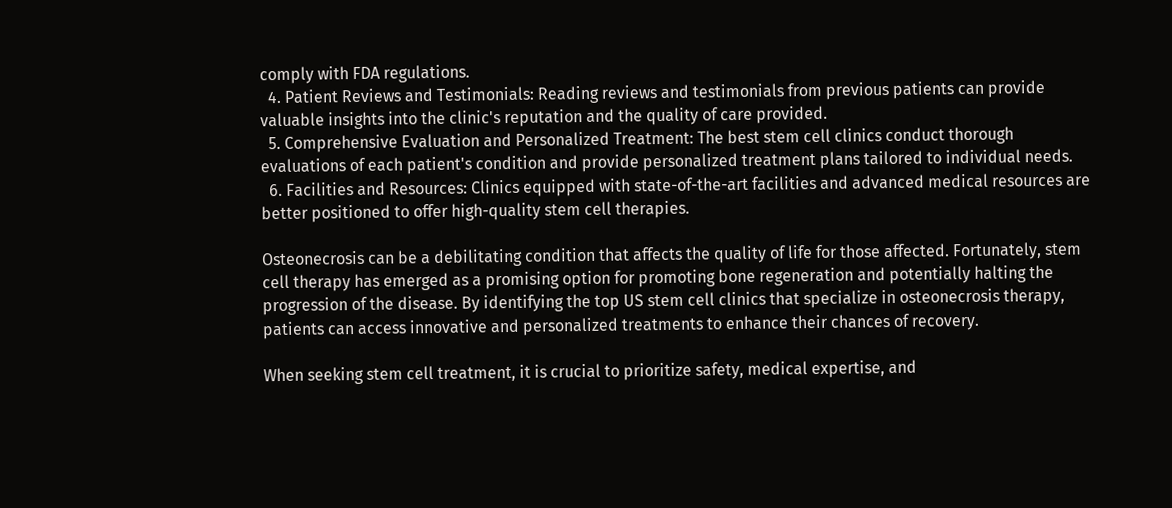comply with FDA regulations.
  4. Patient Reviews and Testimonials: Reading reviews and testimonials from previous patients can provide valuable insights into the clinic's reputation and the quality of care provided.
  5. Comprehensive Evaluation and Personalized Treatment: The best stem cell clinics conduct thorough evaluations of each patient's condition and provide personalized treatment plans tailored to individual needs.
  6. Facilities and Resources: Clinics equipped with state-of-the-art facilities and advanced medical resources are better positioned to offer high-quality stem cell therapies.

Osteonecrosis can be a debilitating condition that affects the quality of life for those affected. Fortunately, stem cell therapy has emerged as a promising option for promoting bone regeneration and potentially halting the progression of the disease. By identifying the top US stem cell clinics that specialize in osteonecrosis therapy, patients can access innovative and personalized treatments to enhance their chances of recovery.

When seeking stem cell treatment, it is crucial to prioritize safety, medical expertise, and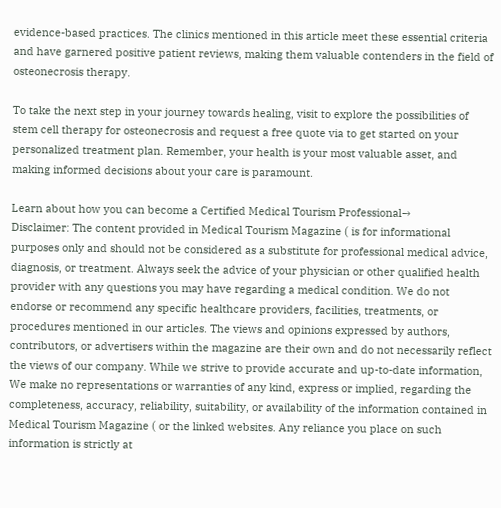evidence-based practices. The clinics mentioned in this article meet these essential criteria and have garnered positive patient reviews, making them valuable contenders in the field of osteonecrosis therapy.

To take the next step in your journey towards healing, visit to explore the possibilities of stem cell therapy for osteonecrosis and request a free quote via to get started on your personalized treatment plan. Remember, your health is your most valuable asset, and making informed decisions about your care is paramount.

Learn about how you can become a Certified Medical Tourism Professional→
Disclaimer: The content provided in Medical Tourism Magazine ( is for informational purposes only and should not be considered as a substitute for professional medical advice, diagnosis, or treatment. Always seek the advice of your physician or other qualified health provider with any questions you may have regarding a medical condition. We do not endorse or recommend any specific healthcare providers, facilities, treatments, or procedures mentioned in our articles. The views and opinions expressed by authors, contributors, or advertisers within the magazine are their own and do not necessarily reflect the views of our company. While we strive to provide accurate and up-to-date information, We make no representations or warranties of any kind, express or implied, regarding the completeness, accuracy, reliability, suitability, or availability of the information contained in Medical Tourism Magazine ( or the linked websites. Any reliance you place on such information is strictly at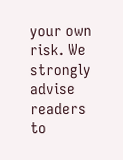your own risk. We strongly advise readers to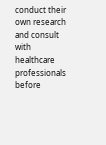conduct their own research and consult with healthcare professionals before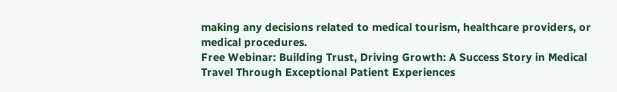making any decisions related to medical tourism, healthcare providers, or medical procedures.
Free Webinar: Building Trust, Driving Growth: A Success Story in Medical Travel Through Exceptional Patient Experiences